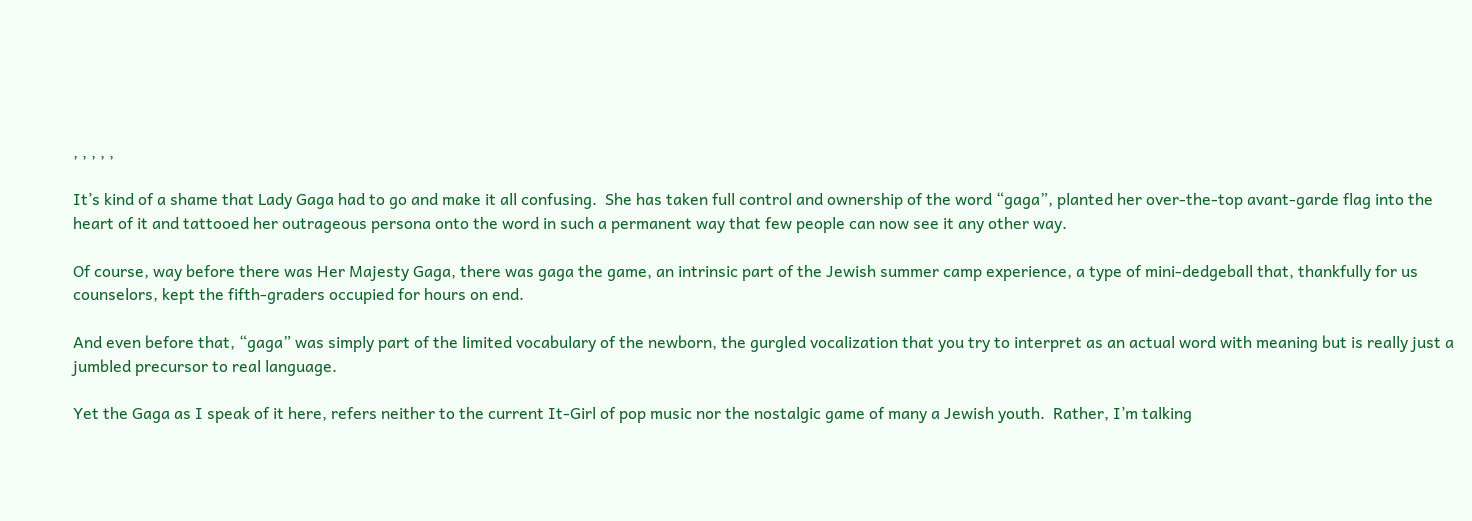, , , , ,

It’s kind of a shame that Lady Gaga had to go and make it all confusing.  She has taken full control and ownership of the word “gaga”, planted her over-the-top avant-garde flag into the heart of it and tattooed her outrageous persona onto the word in such a permanent way that few people can now see it any other way.

Of course, way before there was Her Majesty Gaga, there was gaga the game, an intrinsic part of the Jewish summer camp experience, a type of mini-dedgeball that, thankfully for us counselors, kept the fifth-graders occupied for hours on end.

And even before that, “gaga” was simply part of the limited vocabulary of the newborn, the gurgled vocalization that you try to interpret as an actual word with meaning but is really just a jumbled precursor to real language.

Yet the Gaga as I speak of it here, refers neither to the current It-Girl of pop music nor the nostalgic game of many a Jewish youth.  Rather, I’m talking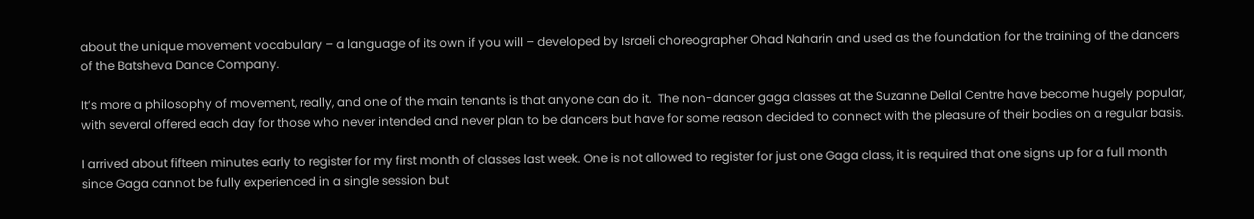about the unique movement vocabulary – a language of its own if you will – developed by Israeli choreographer Ohad Naharin and used as the foundation for the training of the dancers of the Batsheva Dance Company.

It’s more a philosophy of movement, really, and one of the main tenants is that anyone can do it.  The non-dancer gaga classes at the Suzanne Dellal Centre have become hugely popular, with several offered each day for those who never intended and never plan to be dancers but have for some reason decided to connect with the pleasure of their bodies on a regular basis.

I arrived about fifteen minutes early to register for my first month of classes last week. One is not allowed to register for just one Gaga class, it is required that one signs up for a full month since Gaga cannot be fully experienced in a single session but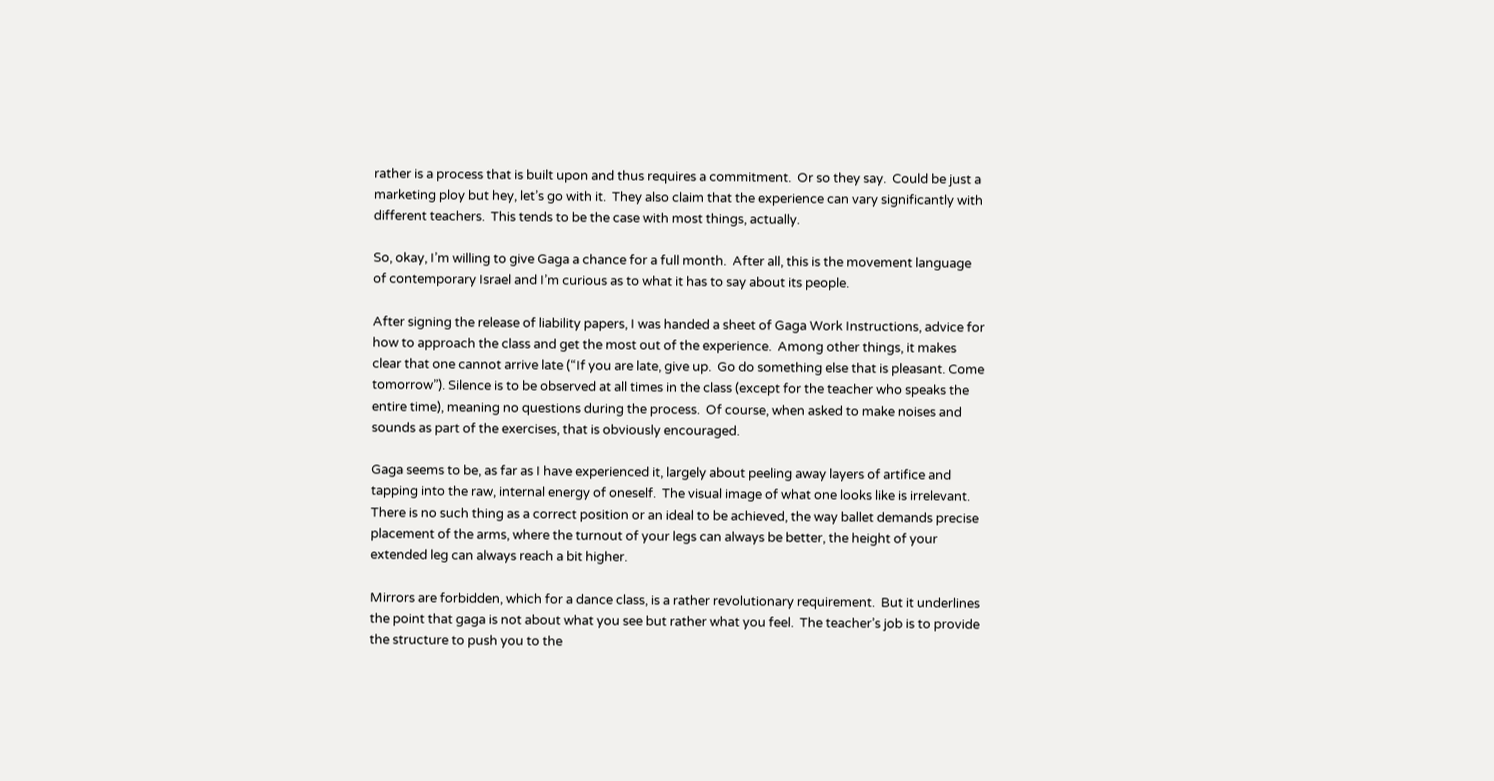rather is a process that is built upon and thus requires a commitment.  Or so they say.  Could be just a marketing ploy but hey, let’s go with it.  They also claim that the experience can vary significantly with different teachers.  This tends to be the case with most things, actually.

So, okay, I’m willing to give Gaga a chance for a full month.  After all, this is the movement language of contemporary Israel and I’m curious as to what it has to say about its people.

After signing the release of liability papers, I was handed a sheet of Gaga Work Instructions, advice for how to approach the class and get the most out of the experience.  Among other things, it makes clear that one cannot arrive late (“If you are late, give up.  Go do something else that is pleasant. Come tomorrow”). Silence is to be observed at all times in the class (except for the teacher who speaks the entire time), meaning no questions during the process.  Of course, when asked to make noises and sounds as part of the exercises, that is obviously encouraged.

Gaga seems to be, as far as I have experienced it, largely about peeling away layers of artifice and tapping into the raw, internal energy of oneself.  The visual image of what one looks like is irrelevant.  There is no such thing as a correct position or an ideal to be achieved, the way ballet demands precise placement of the arms, where the turnout of your legs can always be better, the height of your extended leg can always reach a bit higher.

Mirrors are forbidden, which for a dance class, is a rather revolutionary requirement.  But it underlines the point that gaga is not about what you see but rather what you feel.  The teacher’s job is to provide the structure to push you to the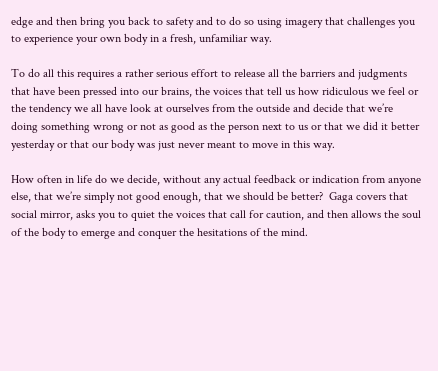edge and then bring you back to safety and to do so using imagery that challenges you to experience your own body in a fresh, unfamiliar way.

To do all this requires a rather serious effort to release all the barriers and judgments that have been pressed into our brains, the voices that tell us how ridiculous we feel or the tendency we all have look at ourselves from the outside and decide that we’re doing something wrong or not as good as the person next to us or that we did it better yesterday or that our body was just never meant to move in this way.

How often in life do we decide, without any actual feedback or indication from anyone else, that we’re simply not good enough, that we should be better?  Gaga covers that social mirror, asks you to quiet the voices that call for caution, and then allows the soul of the body to emerge and conquer the hesitations of the mind.